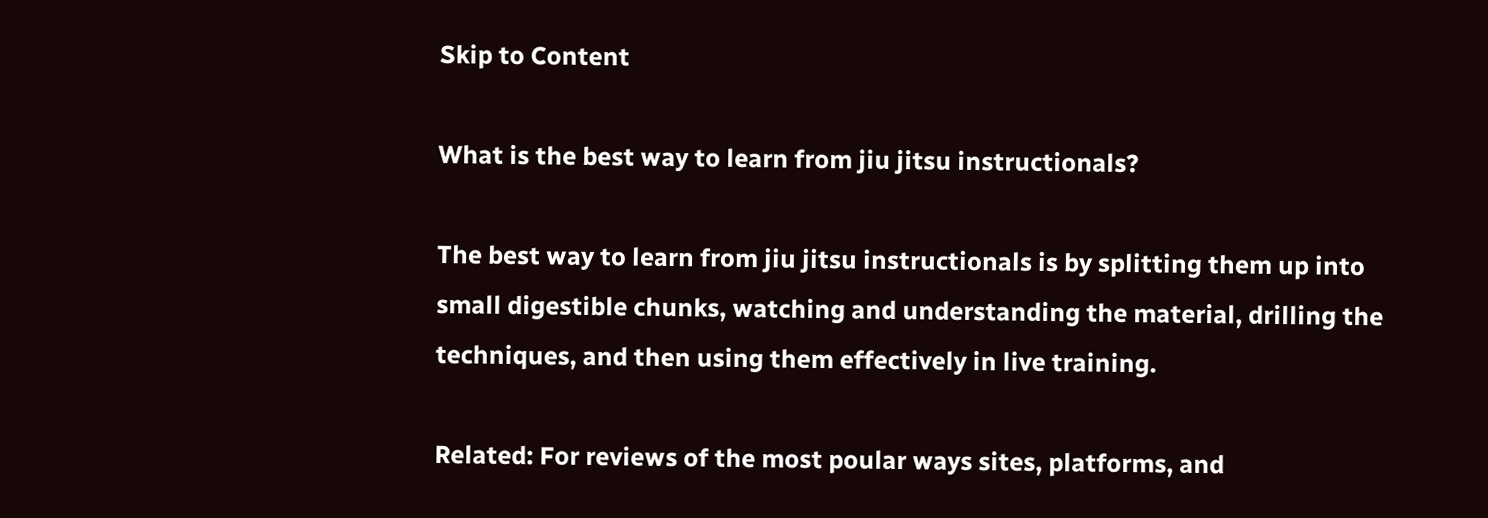Skip to Content

What is the best way to learn from jiu jitsu instructionals?

The best way to learn from jiu jitsu instructionals is by splitting them up into small digestible chunks, watching and understanding the material, drilling the techniques, and then using them effectively in live training.

Related: For reviews of the most poular ways sites, platforms, and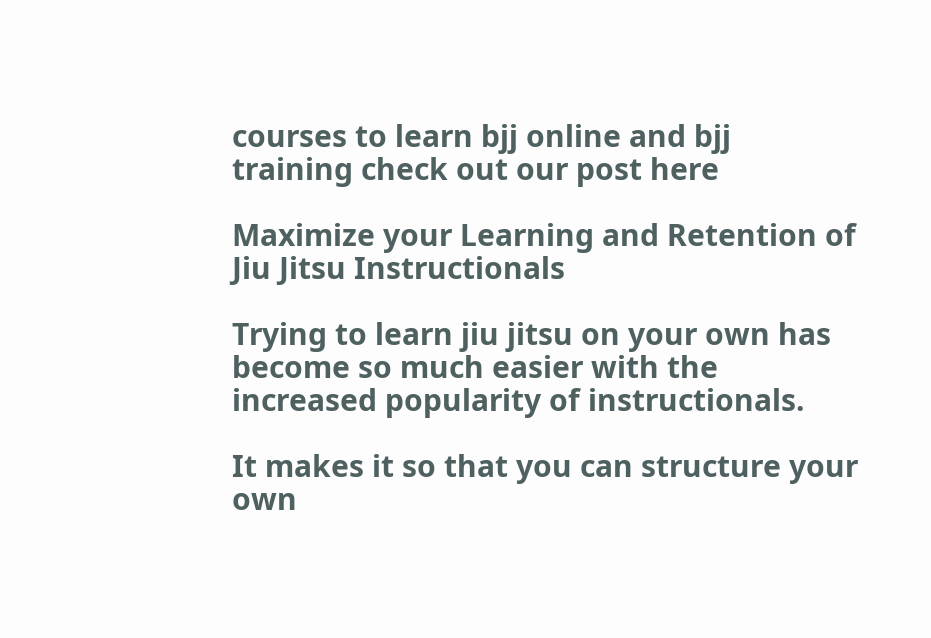courses to learn bjj online and bjj training check out our post here

Maximize your Learning and Retention of Jiu Jitsu Instructionals

Trying to learn jiu jitsu on your own has become so much easier with the increased popularity of instructionals.

It makes it so that you can structure your own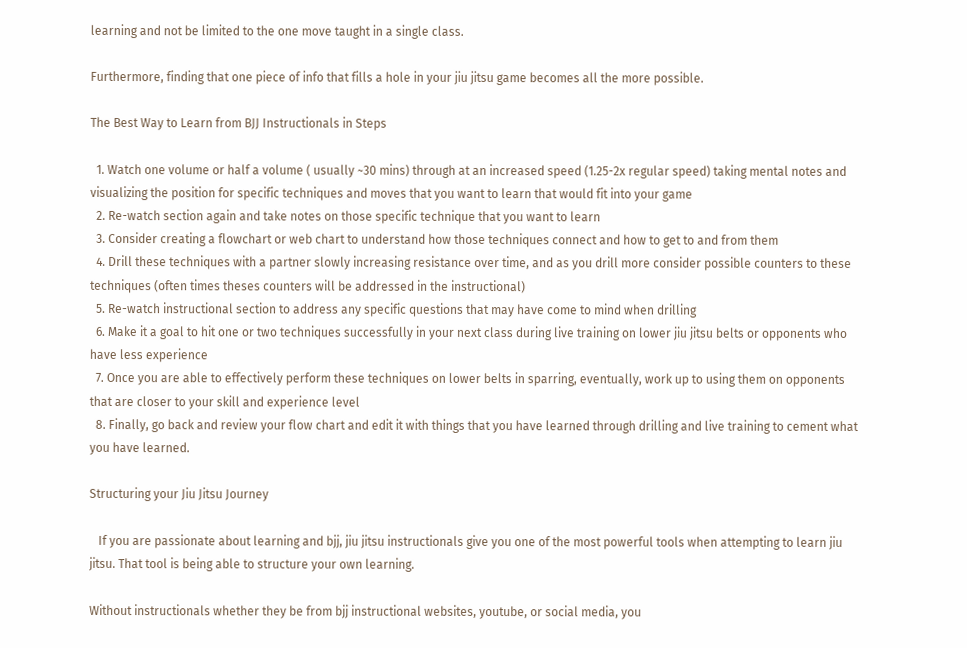learning and not be limited to the one move taught in a single class.

Furthermore, finding that one piece of info that fills a hole in your jiu jitsu game becomes all the more possible.

The Best Way to Learn from BJJ Instructionals in Steps

  1. Watch one volume or half a volume ( usually ~30 mins) through at an increased speed (1.25-2x regular speed) taking mental notes and visualizing the position for specific techniques and moves that you want to learn that would fit into your game
  2. Re-watch section again and take notes on those specific technique that you want to learn
  3. Consider creating a flowchart or web chart to understand how those techniques connect and how to get to and from them
  4. Drill these techniques with a partner slowly increasing resistance over time, and as you drill more consider possible counters to these techniques (often times theses counters will be addressed in the instructional)
  5. Re-watch instructional section to address any specific questions that may have come to mind when drilling
  6. Make it a goal to hit one or two techniques successfully in your next class during live training on lower jiu jitsu belts or opponents who have less experience
  7. Once you are able to effectively perform these techniques on lower belts in sparring, eventually, work up to using them on opponents that are closer to your skill and experience level
  8. Finally, go back and review your flow chart and edit it with things that you have learned through drilling and live training to cement what you have learned.

Structuring your Jiu Jitsu Journey

   If you are passionate about learning and bjj, jiu jitsu instructionals give you one of the most powerful tools when attempting to learn jiu jitsu. That tool is being able to structure your own learning.

Without instructionals whether they be from bjj instructional websites, youtube, or social media, you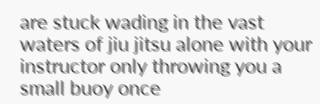are stuck wading in the vast waters of jiu jitsu alone with your instructor only throwing you a small buoy once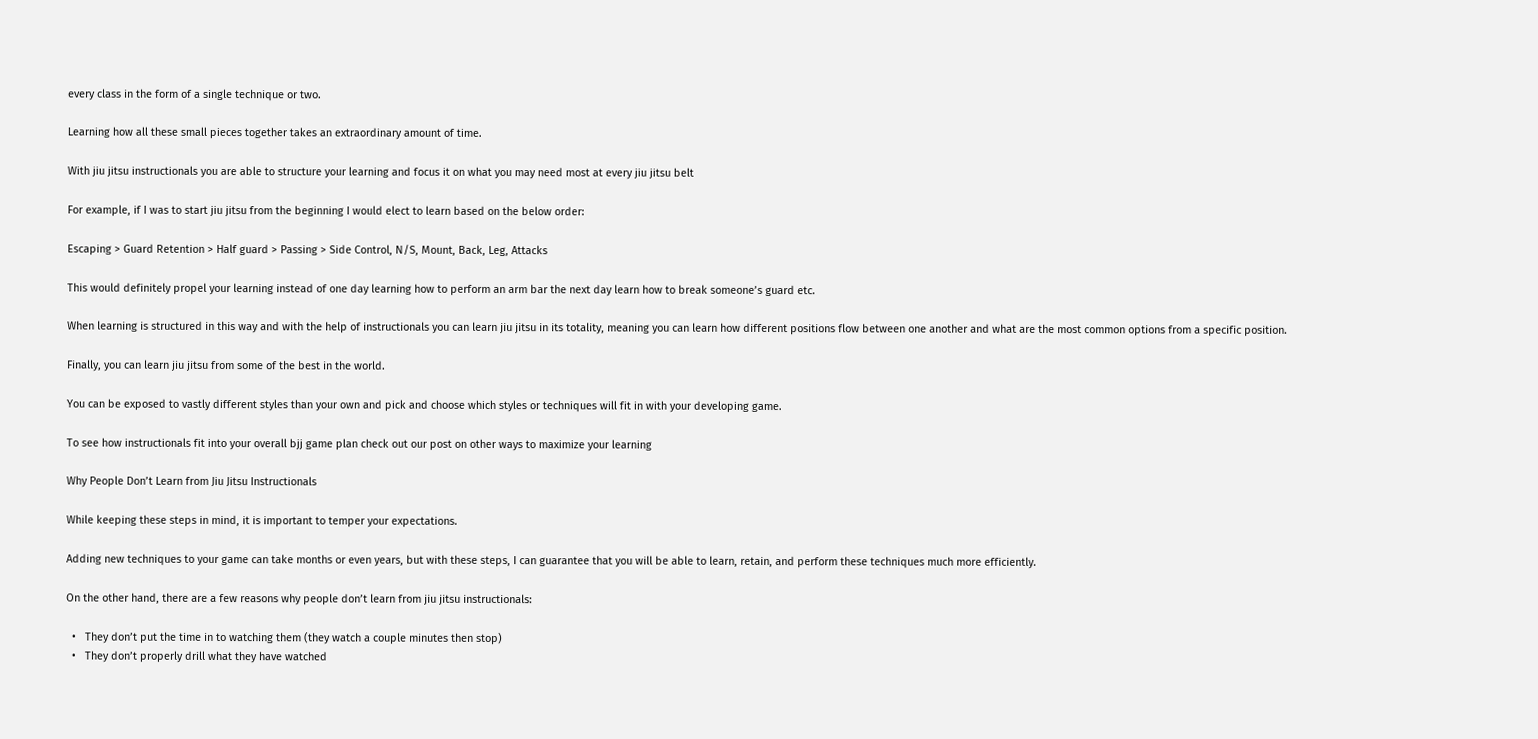every class in the form of a single technique or two.

Learning how all these small pieces together takes an extraordinary amount of time.

With jiu jitsu instructionals you are able to structure your learning and focus it on what you may need most at every jiu jitsu belt

For example, if I was to start jiu jitsu from the beginning I would elect to learn based on the below order:

Escaping > Guard Retention > Half guard > Passing > Side Control, N/S, Mount, Back, Leg, Attacks

This would definitely propel your learning instead of one day learning how to perform an arm bar the next day learn how to break someone’s guard etc.

When learning is structured in this way and with the help of instructionals you can learn jiu jitsu in its totality, meaning you can learn how different positions flow between one another and what are the most common options from a specific position.

Finally, you can learn jiu jitsu from some of the best in the world.

You can be exposed to vastly different styles than your own and pick and choose which styles or techniques will fit in with your developing game.

To see how instructionals fit into your overall bjj game plan check out our post on other ways to maximize your learning

Why People Don’t Learn from Jiu Jitsu Instructionals

While keeping these steps in mind, it is important to temper your expectations.

Adding new techniques to your game can take months or even years, but with these steps, I can guarantee that you will be able to learn, retain, and perform these techniques much more efficiently.

On the other hand, there are a few reasons why people don’t learn from jiu jitsu instructionals:

  •   They don’t put the time in to watching them (they watch a couple minutes then stop)
  •   They don’t properly drill what they have watched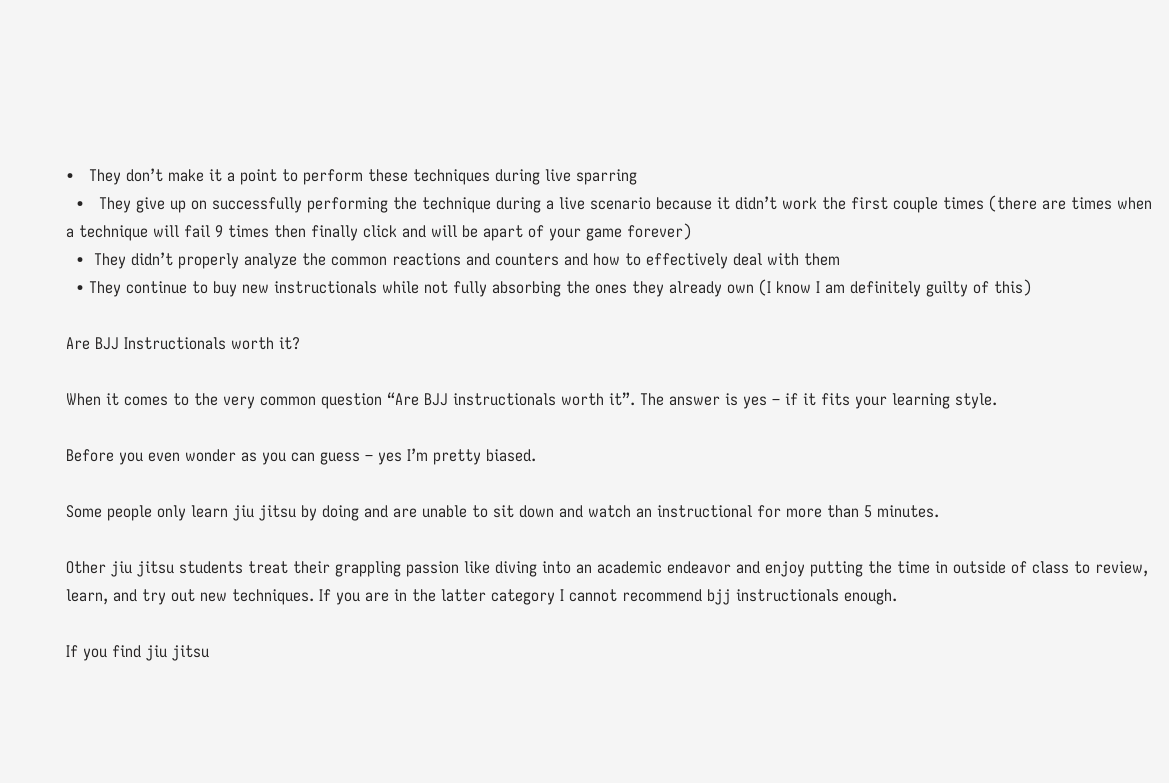•   They don’t make it a point to perform these techniques during live sparring
  •   They give up on successfully performing the technique during a live scenario because it didn’t work the first couple times (there are times when a technique will fail 9 times then finally click and will be apart of your game forever)
  •  They didn’t properly analyze the common reactions and counters and how to effectively deal with them
  • They continue to buy new instructionals while not fully absorbing the ones they already own (I know I am definitely guilty of this)

Are BJJ Instructionals worth it?

When it comes to the very common question “Are BJJ instructionals worth it”. The answer is yes – if it fits your learning style.

Before you even wonder as you can guess – yes I’m pretty biased.

Some people only learn jiu jitsu by doing and are unable to sit down and watch an instructional for more than 5 minutes.

Other jiu jitsu students treat their grappling passion like diving into an academic endeavor and enjoy putting the time in outside of class to review, learn, and try out new techniques. If you are in the latter category I cannot recommend bjj instructionals enough.

If you find jiu jitsu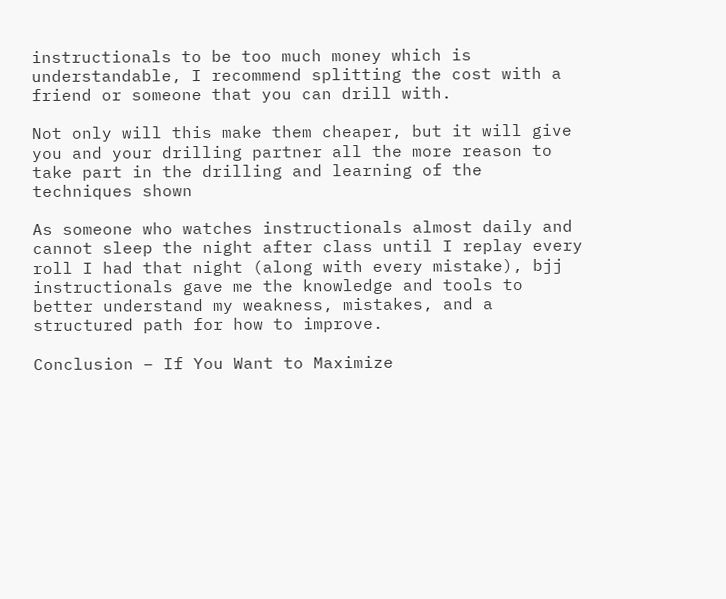instructionals to be too much money which is understandable, I recommend splitting the cost with a friend or someone that you can drill with.

Not only will this make them cheaper, but it will give you and your drilling partner all the more reason to take part in the drilling and learning of the techniques shown

As someone who watches instructionals almost daily and cannot sleep the night after class until I replay every roll I had that night (along with every mistake), bjj instructionals gave me the knowledge and tools to better understand my weakness, mistakes, and a structured path for how to improve.

Conclusion – If You Want to Maximize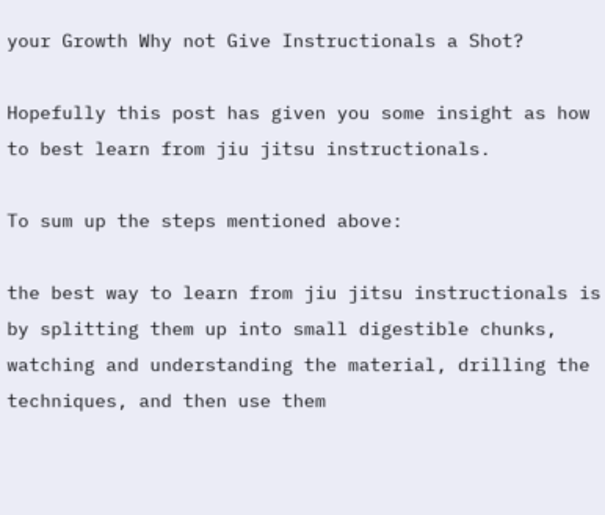your Growth Why not Give Instructionals a Shot?

Hopefully this post has given you some insight as how to best learn from jiu jitsu instructionals.

To sum up the steps mentioned above:

the best way to learn from jiu jitsu instructionals is by splitting them up into small digestible chunks, watching and understanding the material, drilling the techniques, and then use them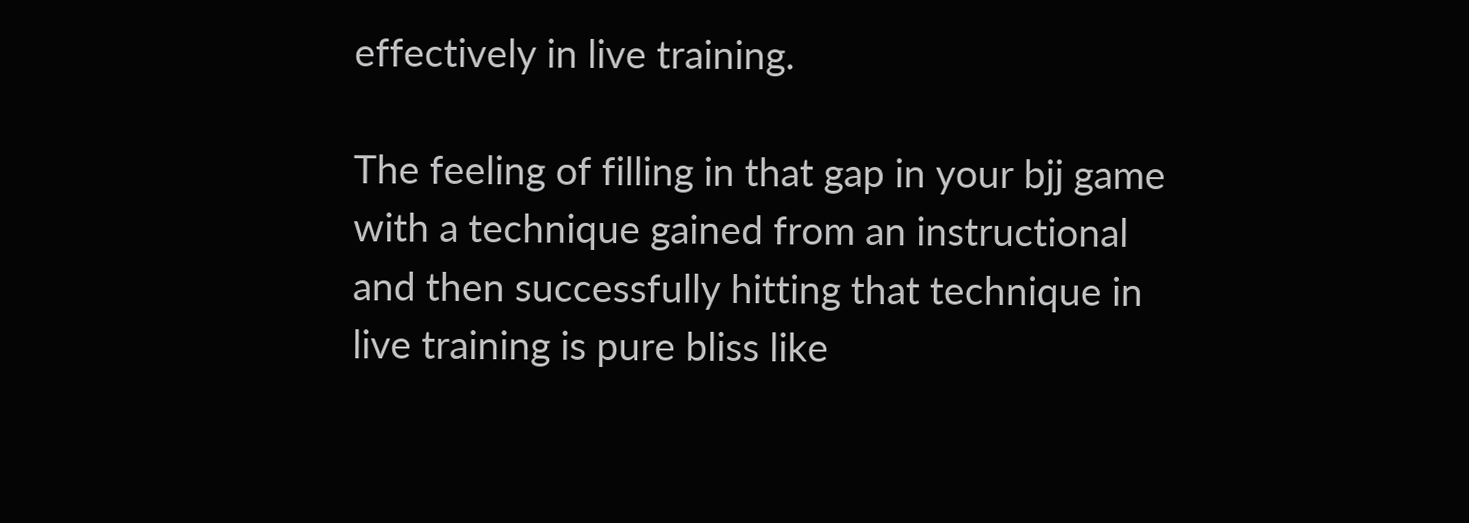effectively in live training.

The feeling of filling in that gap in your bjj game with a technique gained from an instructional and then successfully hitting that technique in live training is pure bliss like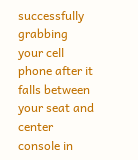successfully grabbing your cell phone after it falls between your seat and center console in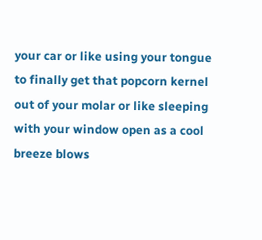your car or like using your tongue to finally get that popcorn kernel out of your molar or like sleeping with your window open as a cool breeze blows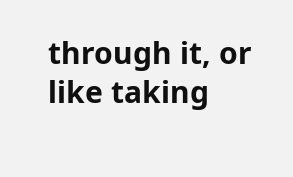through it, or like taking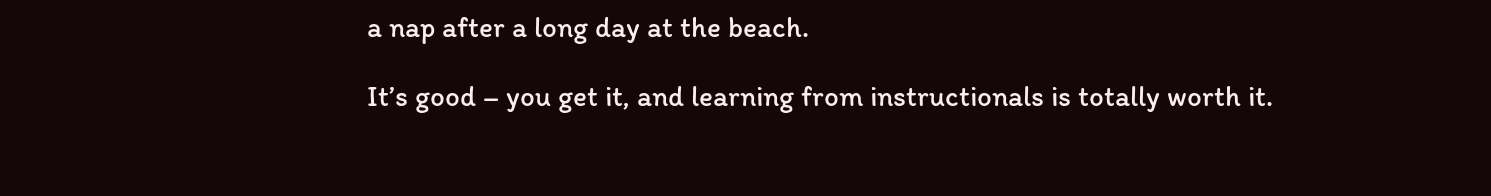a nap after a long day at the beach.

It’s good – you get it, and learning from instructionals is totally worth it.